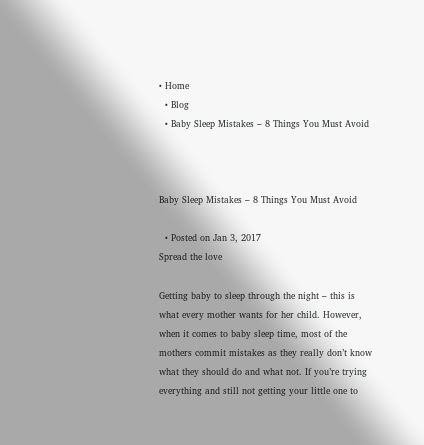• Home
  • Blog
  • Baby Sleep Mistakes – 8 Things You Must Avoid



Baby Sleep Mistakes – 8 Things You Must Avoid

  • Posted on Jan 3, 2017
Spread the love

Getting baby to sleep through the night – this is what every mother wants for her child. However, when it comes to baby sleep time, most of the mothers commit mistakes as they really don’t know what they should do and what not. If you’re trying everything and still not getting your little one to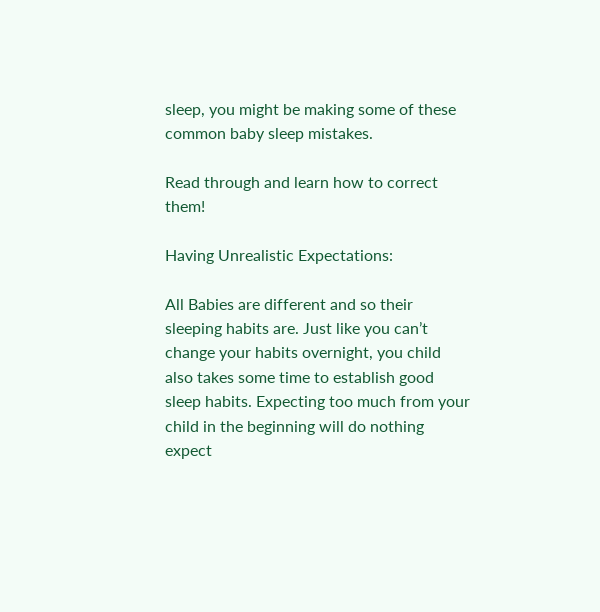sleep, you might be making some of these common baby sleep mistakes.

Read through and learn how to correct them!

Having Unrealistic Expectations:

All Babies are different and so their sleeping habits are. Just like you can’t change your habits overnight, you child also takes some time to establish good sleep habits. Expecting too much from your child in the beginning will do nothing expect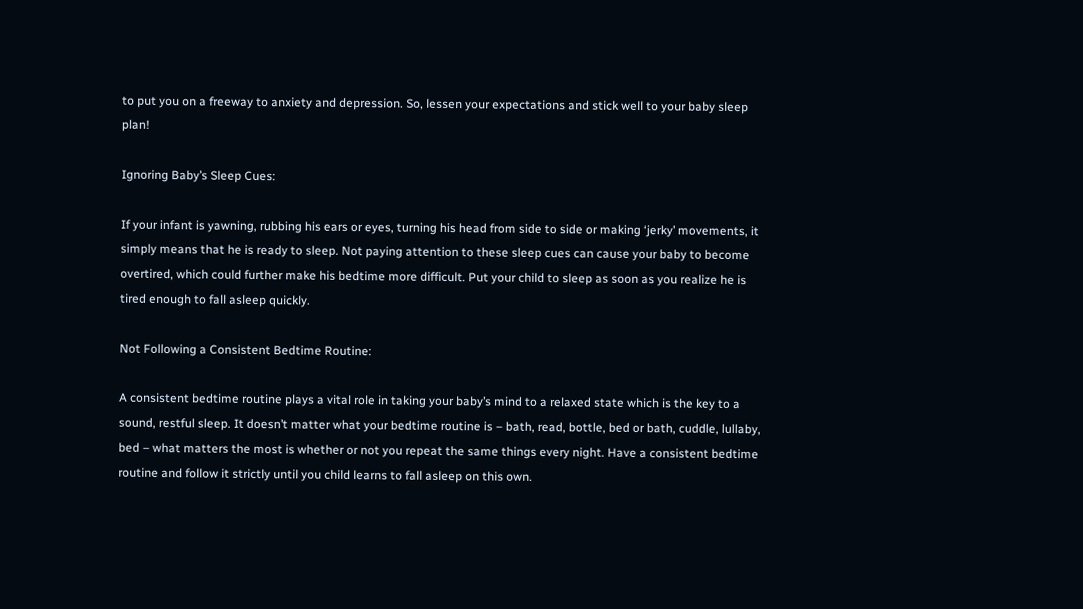to put you on a freeway to anxiety and depression. So, lessen your expectations and stick well to your baby sleep plan!

Ignoring Baby’s Sleep Cues:

If your infant is yawning, rubbing his ears or eyes, turning his head from side to side or making ‘jerky’ movements, it simply means that he is ready to sleep. Not paying attention to these sleep cues can cause your baby to become overtired, which could further make his bedtime more difficult. Put your child to sleep as soon as you realize he is tired enough to fall asleep quickly.

Not Following a Consistent Bedtime Routine:

A consistent bedtime routine plays a vital role in taking your baby’s mind to a relaxed state which is the key to a sound, restful sleep. It doesn’t matter what your bedtime routine is – bath, read, bottle, bed or bath, cuddle, lullaby, bed – what matters the most is whether or not you repeat the same things every night. Have a consistent bedtime routine and follow it strictly until you child learns to fall asleep on this own.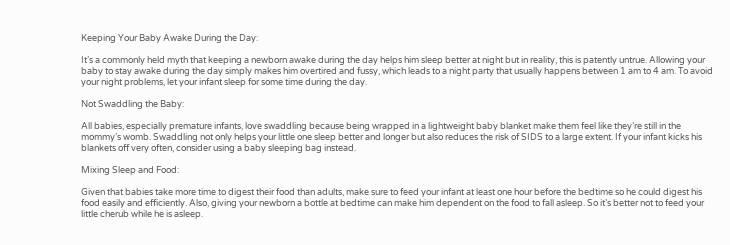Keeping Your Baby Awake During the Day:

It’s a commonly held myth that keeping a newborn awake during the day helps him sleep better at night but in reality, this is patently untrue. Allowing your baby to stay awake during the day simply makes him overtired and fussy, which leads to a night party that usually happens between 1 am to 4 am. To avoid your night problems, let your infant sleep for some time during the day.

Not Swaddling the Baby:

All babies, especially premature infants, love swaddling because being wrapped in a lightweight baby blanket make them feel like they’re still in the mommy’s womb. Swaddling not only helps your little one sleep better and longer but also reduces the risk of SIDS to a large extent. If your infant kicks his blankets off very often, consider using a baby sleeping bag instead.

Mixing Sleep and Food:

Given that babies take more time to digest their food than adults, make sure to feed your infant at least one hour before the bedtime so he could digest his food easily and efficiently. Also, giving your newborn a bottle at bedtime can make him dependent on the food to fall asleep. So it’s better not to feed your little cherub while he is asleep.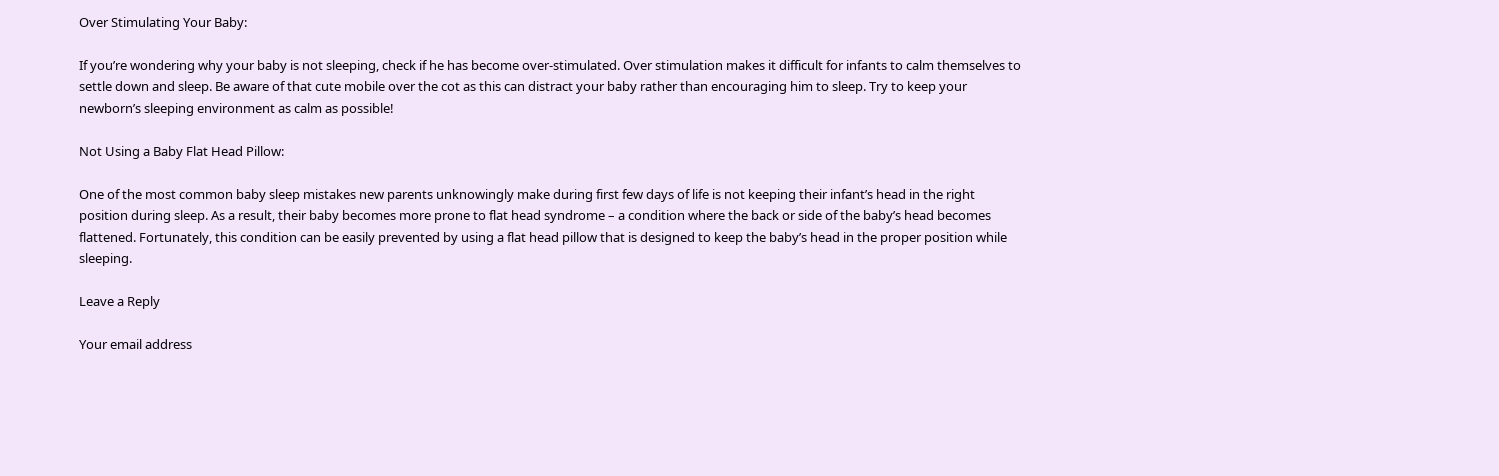Over Stimulating Your Baby:

If you’re wondering why your baby is not sleeping, check if he has become over-stimulated. Over stimulation makes it difficult for infants to calm themselves to settle down and sleep. Be aware of that cute mobile over the cot as this can distract your baby rather than encouraging him to sleep. Try to keep your newborn’s sleeping environment as calm as possible!

Not Using a Baby Flat Head Pillow:

One of the most common baby sleep mistakes new parents unknowingly make during first few days of life is not keeping their infant’s head in the right position during sleep. As a result, their baby becomes more prone to flat head syndrome – a condition where the back or side of the baby’s head becomes flattened. Fortunately, this condition can be easily prevented by using a flat head pillow that is designed to keep the baby’s head in the proper position while sleeping.

Leave a Reply

Your email address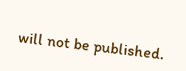will not be published.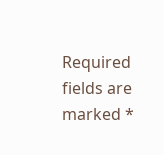Required fields are marked *